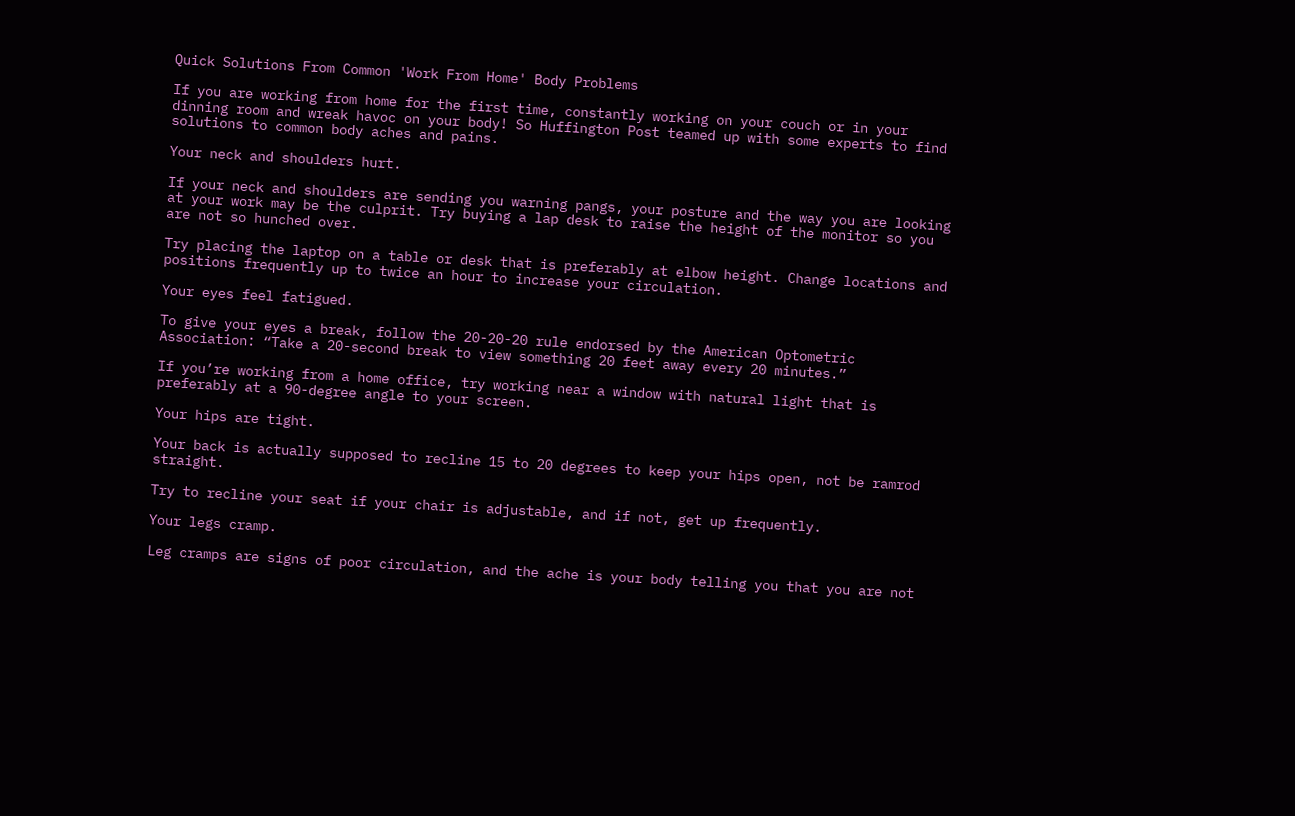Quick Solutions From Common 'Work From Home' Body Problems

If you are working from home for the first time, constantly working on your couch or in your dinning room and wreak havoc on your body! So Huffington Post teamed up with some experts to find solutions to common body aches and pains.

Your neck and shoulders hurt.

If your neck and shoulders are sending you warning pangs, your posture and the way you are looking at your work may be the culprit. Try buying a lap desk to raise the height of the monitor so you are not so hunched over.

Try placing the laptop on a table or desk that is preferably at elbow height. Change locations and positions frequently up to twice an hour to increase your circulation.

Your eyes feel fatigued.

To give your eyes a break, follow the 20-20-20 rule endorsed by the American Optometric Association: “Take a 20-second break to view something 20 feet away every 20 minutes.”

If you’re working from a home office, try working near a window with natural light that is preferably at a 90-degree angle to your screen.

Your hips are tight.

Your back is actually supposed to recline 15 to 20 degrees to keep your hips open, not be ramrod straight.

Try to recline your seat if your chair is adjustable, and if not, get up frequently.

Your legs cramp.

Leg cramps are signs of poor circulation, and the ache is your body telling you that you are not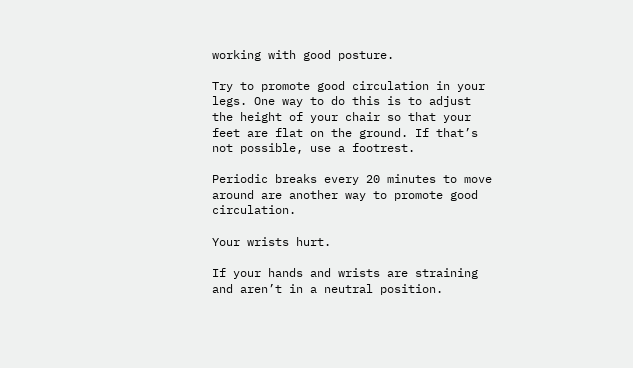working with good posture.

Try to promote good circulation in your legs. One way to do this is to adjust the height of your chair so that your feet are flat on the ground. If that’s not possible, use a footrest.

Periodic breaks every 20 minutes to move around are another way to promote good circulation.

Your wrists hurt.

If your hands and wrists are straining and aren’t in a neutral position.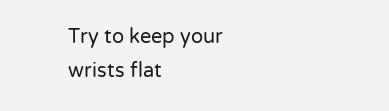Try to keep your wrists flat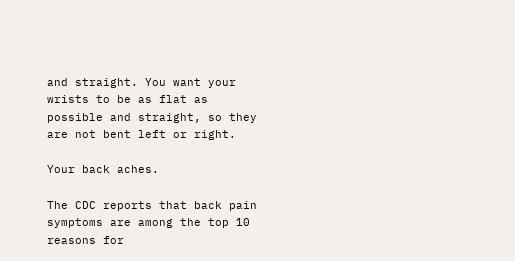and straight. You want your wrists to be as flat as possible and straight, so they are not bent left or right.

Your back aches.

The CDC reports that back pain symptoms are among the top 10 reasons for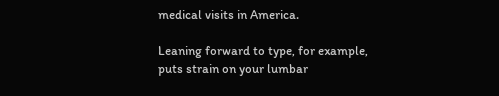medical visits in America.

Leaning forward to type, for example, puts strain on your lumbar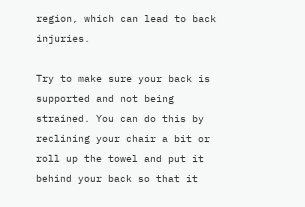region, which can lead to back injuries.

Try to make sure your back is supported and not being strained. You can do this by reclining your chair a bit or roll up the towel and put it behind your back so that it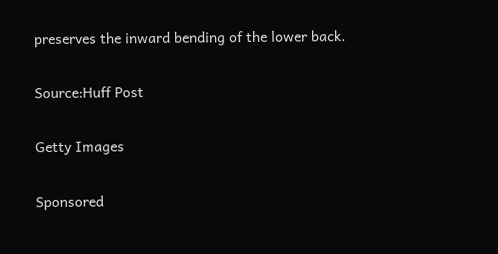preserves the inward bending of the lower back.

Source:Huff Post

Getty Images

Sponsored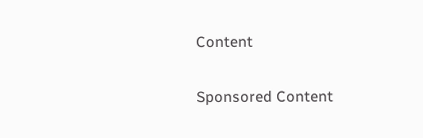Content

Sponsored Content